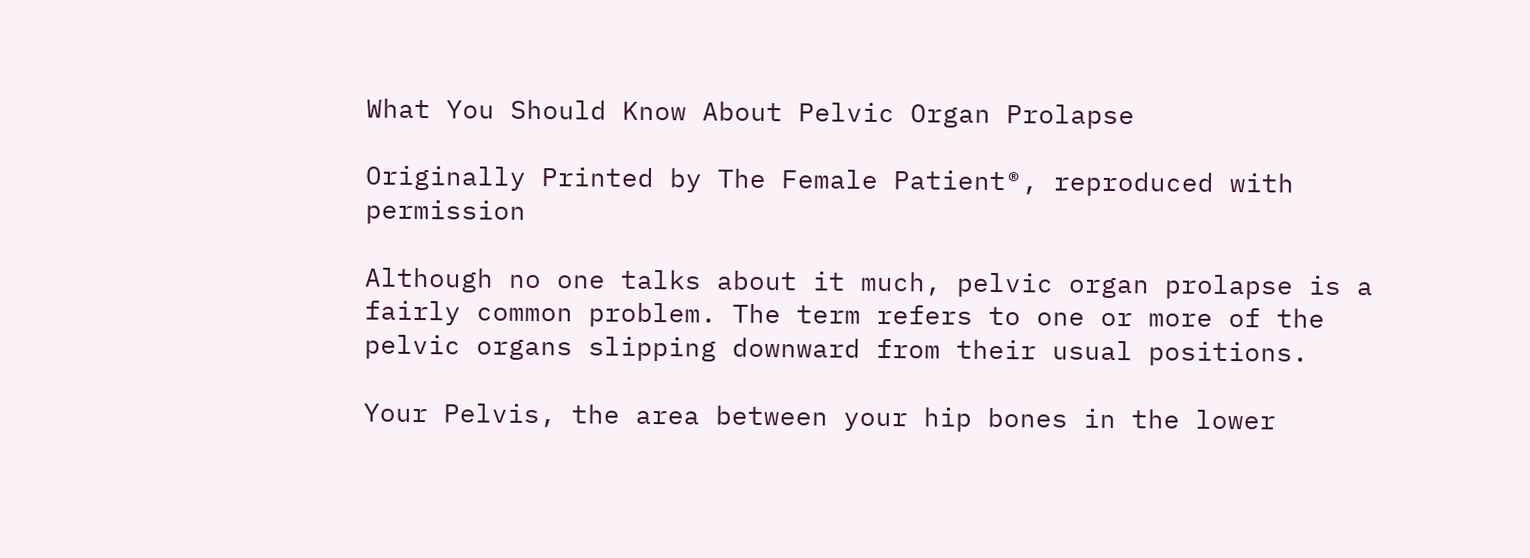What You Should Know About Pelvic Organ Prolapse

Originally Printed by The Female Patient®, reproduced with permission

Although no one talks about it much, pelvic organ prolapse is a fairly common problem. The term refers to one or more of the pelvic organs slipping downward from their usual positions.

Your Pelvis, the area between your hip bones in the lower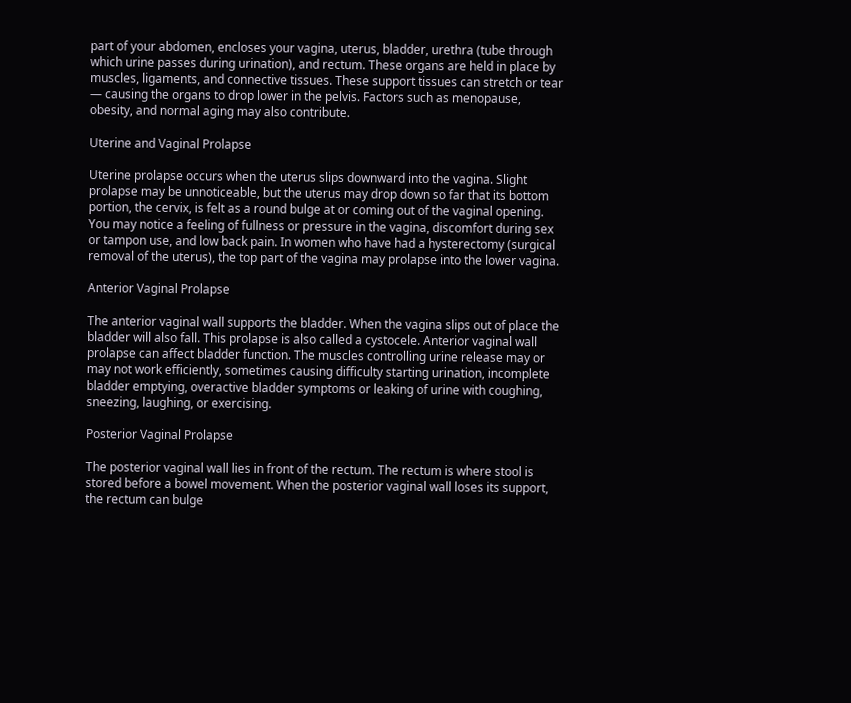part of your abdomen, encloses your vagina, uterus, bladder, urethra (tube through which urine passes during urination), and rectum. These organs are held in place by muscles, ligaments, and connective tissues. These support tissues can stretch or tear — causing the organs to drop lower in the pelvis. Factors such as menopause, obesity, and normal aging may also contribute.

Uterine and Vaginal Prolapse

Uterine prolapse occurs when the uterus slips downward into the vagina. Slight prolapse may be unnoticeable, but the uterus may drop down so far that its bottom portion, the cervix, is felt as a round bulge at or coming out of the vaginal opening. You may notice a feeling of fullness or pressure in the vagina, discomfort during sex or tampon use, and low back pain. In women who have had a hysterectomy (surgical removal of the uterus), the top part of the vagina may prolapse into the lower vagina.

Anterior Vaginal Prolapse

The anterior vaginal wall supports the bladder. When the vagina slips out of place the bladder will also fall. This prolapse is also called a cystocele. Anterior vaginal wall prolapse can affect bladder function. The muscles controlling urine release may or may not work efficiently, sometimes causing difficulty starting urination, incomplete bladder emptying, overactive bladder symptoms or leaking of urine with coughing, sneezing, laughing, or exercising.

Posterior Vaginal Prolapse

The posterior vaginal wall lies in front of the rectum. The rectum is where stool is stored before a bowel movement. When the posterior vaginal wall loses its support, the rectum can bulge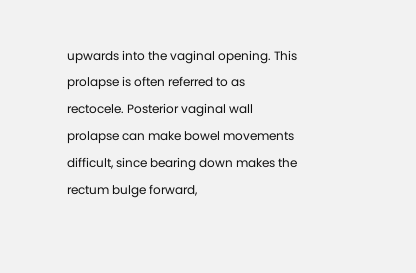upwards into the vaginal opening. This prolapse is often referred to as rectocele. Posterior vaginal wall prolapse can make bowel movements difficult, since bearing down makes the rectum bulge forward,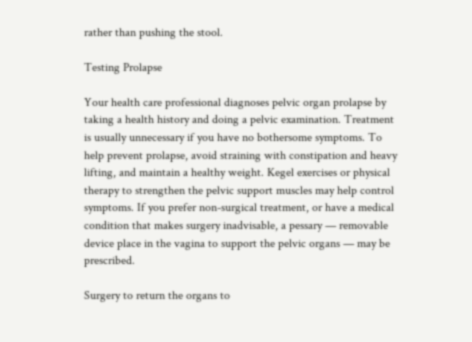rather than pushing the stool.

Testing Prolapse

Your health care professional diagnoses pelvic organ prolapse by taking a health history and doing a pelvic examination. Treatment is usually unnecessary if you have no bothersome symptoms. To help prevent prolapse, avoid straining with constipation and heavy lifting, and maintain a healthy weight. Kegel exercises or physical therapy to strengthen the pelvic support muscles may help control symptoms. If you prefer non-surgical treatment, or have a medical condition that makes surgery inadvisable, a pessary — removable device place in the vagina to support the pelvic organs — may be prescribed.

Surgery to return the organs to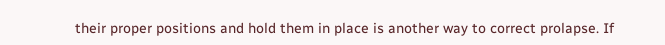their proper positions and hold them in place is another way to correct prolapse. If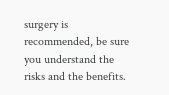surgery is recommended, be sure you understand the risks and the benefits.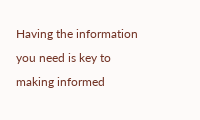Having the information you need is key to making informed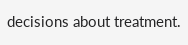decisions about treatment.